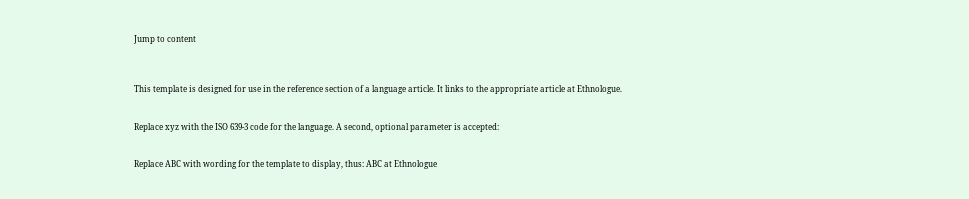Jump to content



This template is designed for use in the reference section of a language article. It links to the appropriate article at Ethnologue.


Replace xyz with the ISO 639-3 code for the language. A second, optional parameter is accepted:


Replace ABC with wording for the template to display, thus: ABC at Ethnologue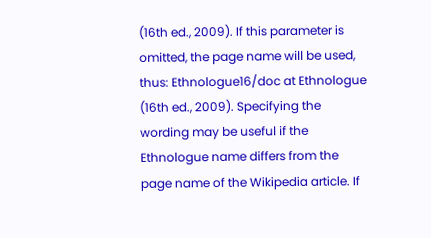(16th ed., 2009). If this parameter is omitted, the page name will be used, thus: Ethnologue16/doc at Ethnologue (16th ed., 2009). Specifying the wording may be useful if the Ethnologue name differs from the page name of the Wikipedia article. If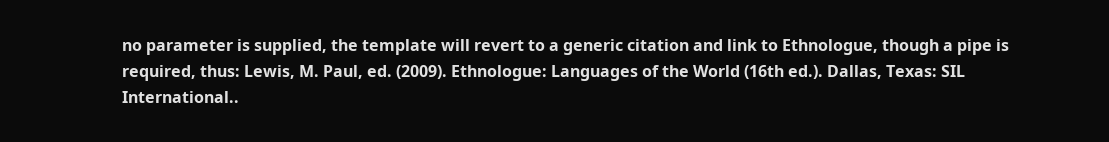no parameter is supplied, the template will revert to a generic citation and link to Ethnologue, though a pipe is required, thus: Lewis, M. Paul, ed. (2009). Ethnologue: Languages of the World (16th ed.). Dallas, Texas: SIL International..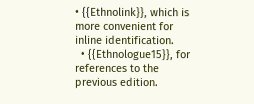• {{Ethnolink}}, which is more convenient for inline identification.
  • {{Ethnologue15}}, for references to the previous edition.